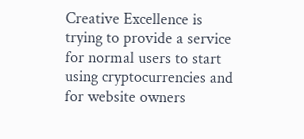Creative Excellence is trying to provide a service for normal users to start using cryptocurrencies and for website owners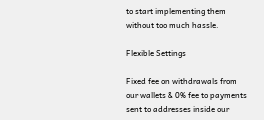to start implementing them without too much hassle.

Flexible Settings

Fixed fee on withdrawals from our wallets & 0% fee to payments sent to addresses inside our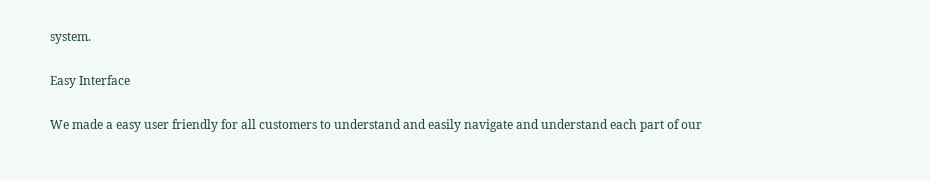system.

Easy Interface

We made a easy user friendly for all customers to understand and easily navigate and understand each part of our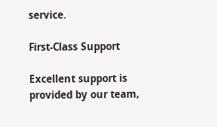service.

First-Class Support

Excellent support is provided by our team,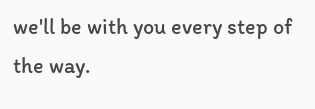we'll be with you every step of the way.